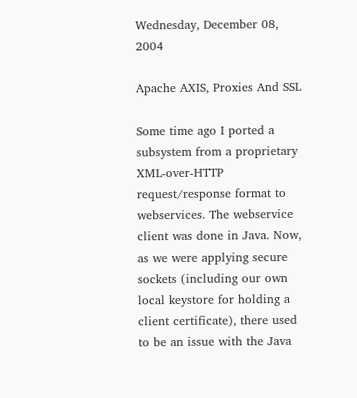Wednesday, December 08, 2004

Apache AXIS, Proxies And SSL

Some time ago I ported a subsystem from a proprietary XML-over-HTTP request/response format to webservices. The webservice client was done in Java. Now, as we were applying secure sockets (including our own local keystore for holding a client certificate), there used to be an issue with the Java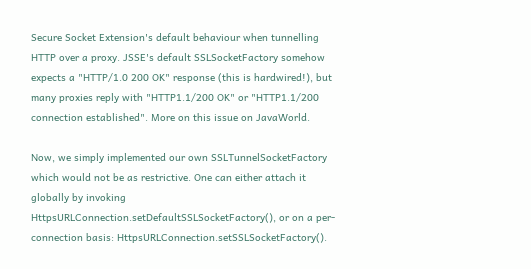Secure Socket Extension's default behaviour when tunnelling HTTP over a proxy. JSSE's default SSLSocketFactory somehow expects a "HTTP/1.0 200 OK" response (this is hardwired!), but many proxies reply with "HTTP1.1/200 OK" or "HTTP1.1/200 connection established". More on this issue on JavaWorld.

Now, we simply implemented our own SSLTunnelSocketFactory which would not be as restrictive. One can either attach it globally by invoking HttpsURLConnection.setDefaultSSLSocketFactory(), or on a per-connection basis: HttpsURLConnection.setSSLSocketFactory().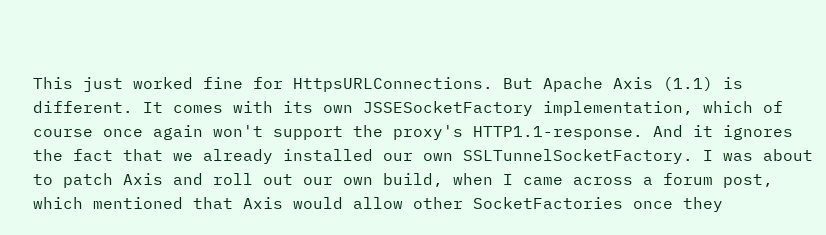This just worked fine for HttpsURLConnections. But Apache Axis (1.1) is different. It comes with its own JSSESocketFactory implementation, which of course once again won't support the proxy's HTTP1.1-response. And it ignores the fact that we already installed our own SSLTunnelSocketFactory. I was about to patch Axis and roll out our own build, when I came across a forum post, which mentioned that Axis would allow other SocketFactories once they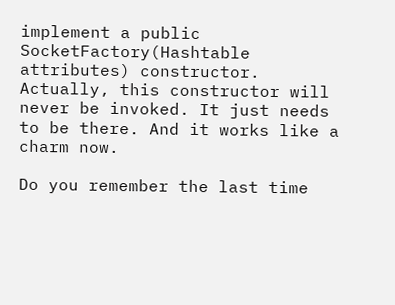implement a public SocketFactory(Hashtable attributes) constructor. Actually, this constructor will never be invoked. It just needs to be there. And it works like a charm now.

Do you remember the last time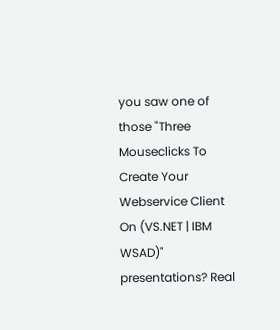you saw one of those "Three Mouseclicks To Create Your Webservice Client On (VS.NET | IBM WSAD)" presentations? Real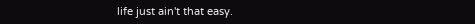life just ain't that easy.